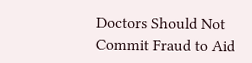Doctors Should Not Commit Fraud to Aid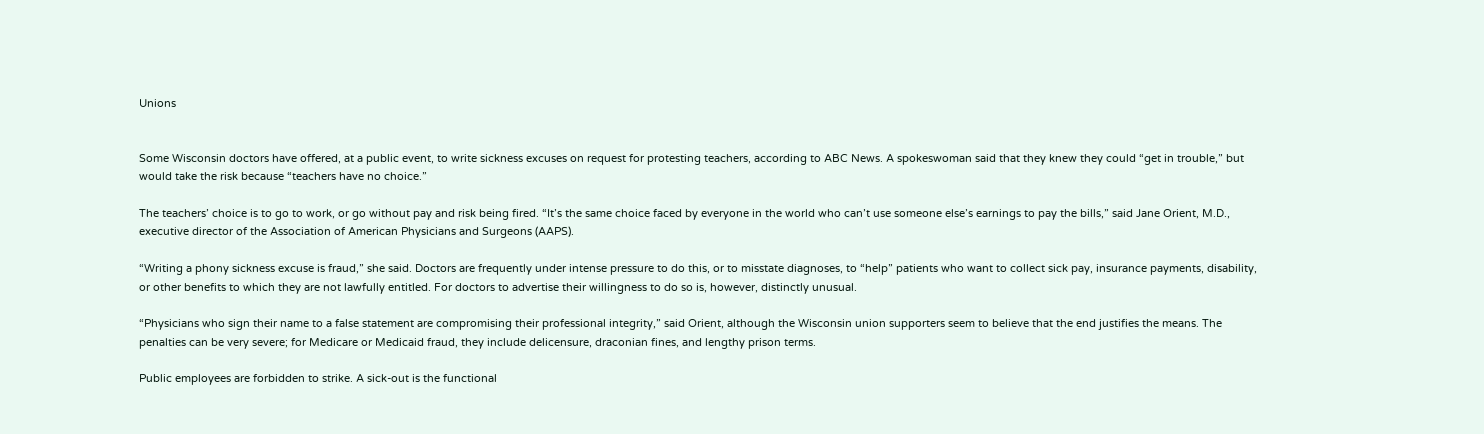Unions


Some Wisconsin doctors have offered, at a public event, to write sickness excuses on request for protesting teachers, according to ABC News. A spokeswoman said that they knew they could “get in trouble,” but would take the risk because “teachers have no choice.”

The teachers’ choice is to go to work, or go without pay and risk being fired. “It’s the same choice faced by everyone in the world who can’t use someone else’s earnings to pay the bills,” said Jane Orient, M.D., executive director of the Association of American Physicians and Surgeons (AAPS).

“Writing a phony sickness excuse is fraud,” she said. Doctors are frequently under intense pressure to do this, or to misstate diagnoses, to “help” patients who want to collect sick pay, insurance payments, disability, or other benefits to which they are not lawfully entitled. For doctors to advertise their willingness to do so is, however, distinctly unusual.

“Physicians who sign their name to a false statement are compromising their professional integrity,” said Orient, although the Wisconsin union supporters seem to believe that the end justifies the means. The penalties can be very severe; for Medicare or Medicaid fraud, they include delicensure, draconian fines, and lengthy prison terms.

Public employees are forbidden to strike. A sick-out is the functional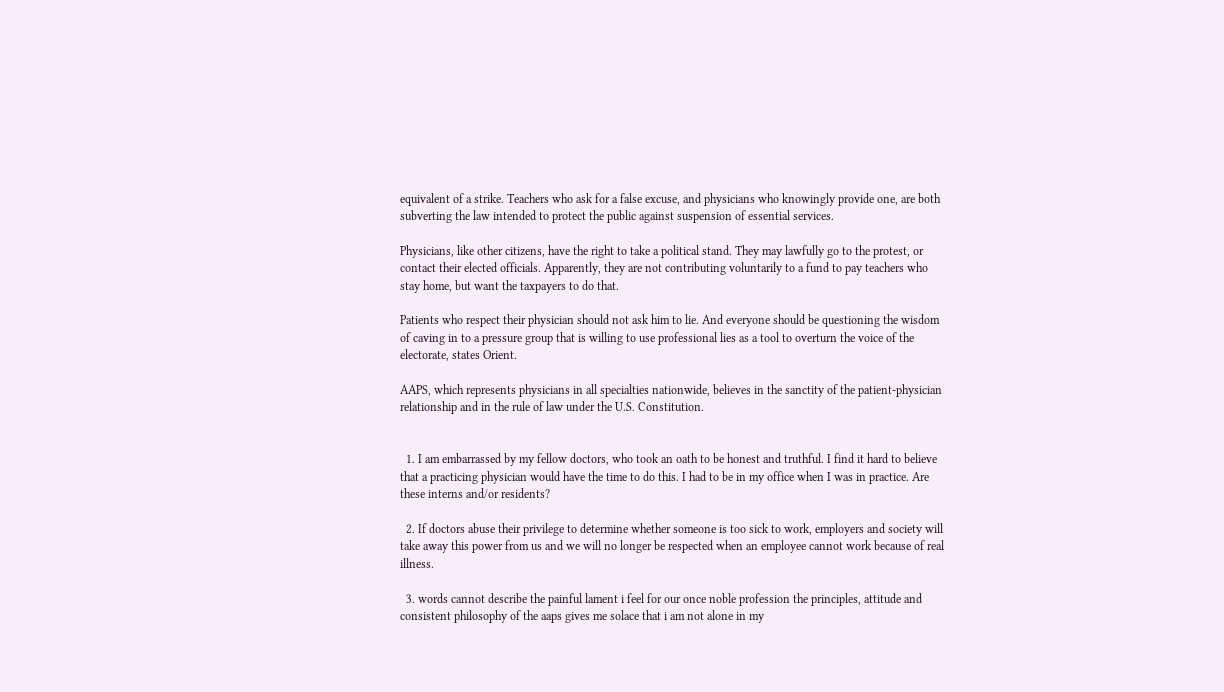equivalent of a strike. Teachers who ask for a false excuse, and physicians who knowingly provide one, are both subverting the law intended to protect the public against suspension of essential services.

Physicians, like other citizens, have the right to take a political stand. They may lawfully go to the protest, or contact their elected officials. Apparently, they are not contributing voluntarily to a fund to pay teachers who stay home, but want the taxpayers to do that.

Patients who respect their physician should not ask him to lie. And everyone should be questioning the wisdom of caving in to a pressure group that is willing to use professional lies as a tool to overturn the voice of the electorate, states Orient.

AAPS, which represents physicians in all specialties nationwide, believes in the sanctity of the patient-physician relationship and in the rule of law under the U.S. Constitution.


  1. I am embarrassed by my fellow doctors, who took an oath to be honest and truthful. I find it hard to believe that a practicing physician would have the time to do this. I had to be in my office when I was in practice. Are these interns and/or residents?

  2. If doctors abuse their privilege to determine whether someone is too sick to work, employers and society will take away this power from us and we will no longer be respected when an employee cannot work because of real illness.

  3. words cannot describe the painful lament i feel for our once noble profession the principles, attitude and consistent philosophy of the aaps gives me solace that i am not alone in my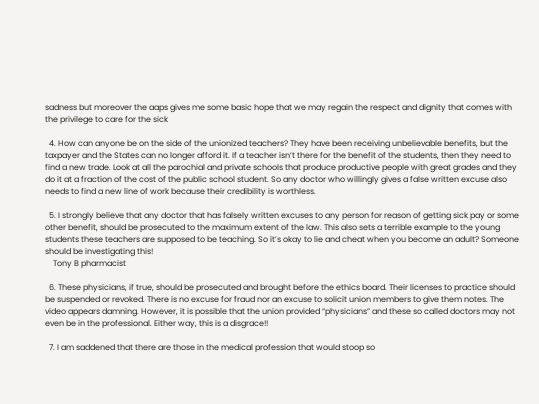sadness but moreover the aaps gives me some basic hope that we may regain the respect and dignity that comes with the privilege to care for the sick

  4. How can anyone be on the side of the unionized teachers? They have been receiving unbelievable benefits, but the taxpayer and the States can no longer afford it. If a teacher isn’t there for the benefit of the students, then they need to find a new trade. Look at all the parochial and private schools that produce productive people with great grades and they do it at a fraction of the cost of the public school student. So any doctor who willingly gives a false written excuse also needs to find a new line of work because their credibility is worthless.

  5. I strongly believe that any doctor that has falsely written excuses to any person for reason of getting sick pay or some other benefit, should be prosecuted to the maximum extent of the law. This also sets a terrible example to the young students these teachers are supposed to be teaching. So it’s okay to lie and cheat when you become an adult? Someone should be investigating this!
    Tony B pharmacist

  6. These physicians, if true, should be prosecuted and brought before the ethics board. Their licenses to practice should be suspended or revoked. There is no excuse for fraud nor an excuse to solicit union members to give them notes. The video appears damning. However, it is possible that the union provided “physicians” and these so called doctors may not even be in the professional. Either way, this is a disgrace!!

  7. I am saddened that there are those in the medical profession that would stoop so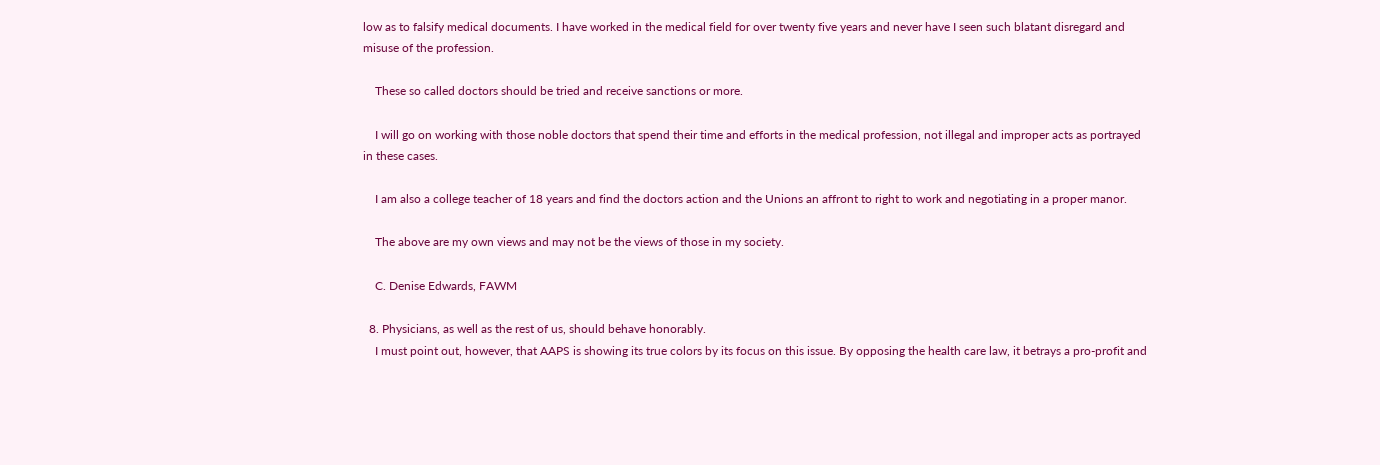low as to falsify medical documents. I have worked in the medical field for over twenty five years and never have I seen such blatant disregard and misuse of the profession.

    These so called doctors should be tried and receive sanctions or more.

    I will go on working with those noble doctors that spend their time and efforts in the medical profession, not illegal and improper acts as portrayed in these cases.

    I am also a college teacher of 18 years and find the doctors action and the Unions an affront to right to work and negotiating in a proper manor.

    The above are my own views and may not be the views of those in my society.

    C. Denise Edwards, FAWM

  8. Physicians, as well as the rest of us, should behave honorably.
    I must point out, however, that AAPS is showing its true colors by its focus on this issue. By opposing the health care law, it betrays a pro-profit and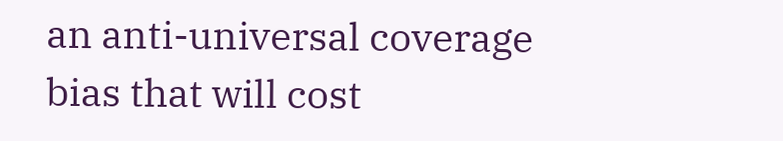an anti-universal coverage bias that will cost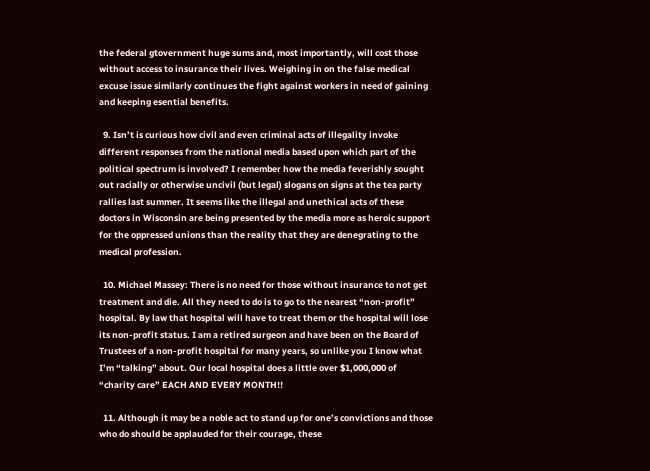the federal gtovernment huge sums and, most importantly, will cost those without access to insurance their lives. Weighing in on the false medical excuse issue similarly continues the fight against workers in need of gaining and keeping esential benefits.

  9. Isn’t is curious how civil and even criminal acts of illegality invoke different responses from the national media based upon which part of the political spectrum is involved? I remember how the media feverishly sought out racially or otherwise uncivil (but legal) slogans on signs at the tea party rallies last summer. It seems like the illegal and unethical acts of these doctors in Wisconsin are being presented by the media more as heroic support for the oppressed unions than the reality that they are denegrating to the medical profession.

  10. Michael Massey: There is no need for those without insurance to not get treatment and die. All they need to do is to go to the nearest “non-profit” hospital. By law that hospital will have to treat them or the hospital will lose its non-profit status. I am a retired surgeon and have been on the Board of Trustees of a non-profit hospital for many years, so unlike you I know what I’m “talking” about. Our local hospital does a little over $1,000,000 of “charity care” EACH AND EVERY MONTH!!

  11. Although it may be a noble act to stand up for one’s convictions and those who do should be applauded for their courage, these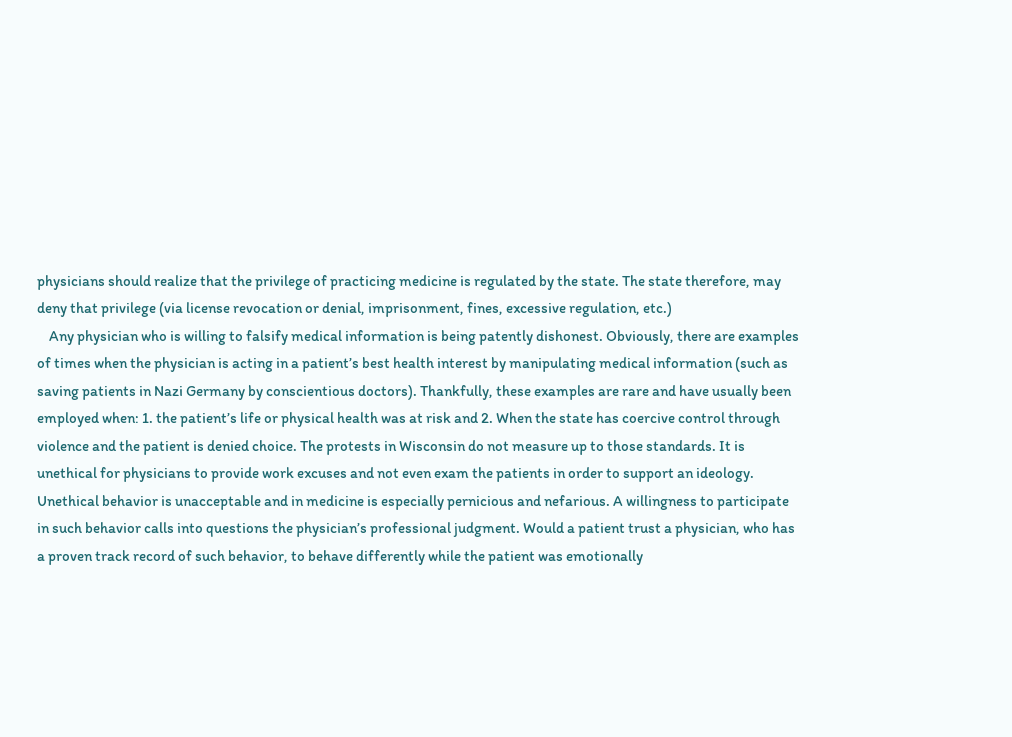physicians should realize that the privilege of practicing medicine is regulated by the state. The state therefore, may deny that privilege (via license revocation or denial, imprisonment, fines, excessive regulation, etc.)
    Any physician who is willing to falsify medical information is being patently dishonest. Obviously, there are examples of times when the physician is acting in a patient’s best health interest by manipulating medical information (such as saving patients in Nazi Germany by conscientious doctors). Thankfully, these examples are rare and have usually been employed when: 1. the patient’s life or physical health was at risk and 2. When the state has coercive control through violence and the patient is denied choice. The protests in Wisconsin do not measure up to those standards. It is unethical for physicians to provide work excuses and not even exam the patients in order to support an ideology. Unethical behavior is unacceptable and in medicine is especially pernicious and nefarious. A willingness to participate in such behavior calls into questions the physician’s professional judgment. Would a patient trust a physician, who has a proven track record of such behavior, to behave differently while the patient was emotionally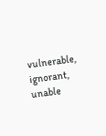vulnerable, ignorant, unable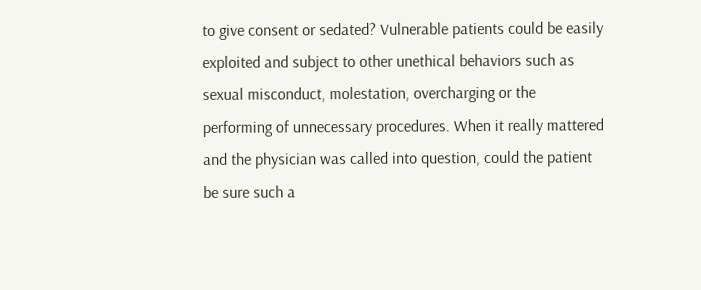to give consent or sedated? Vulnerable patients could be easily exploited and subject to other unethical behaviors such as sexual misconduct, molestation, overcharging or the performing of unnecessary procedures. When it really mattered and the physician was called into question, could the patient be sure such a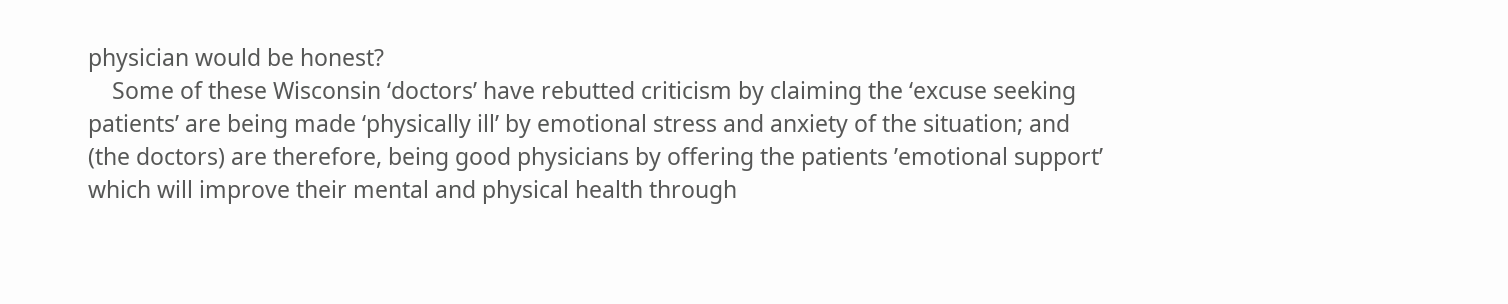physician would be honest?
    Some of these Wisconsin ‘doctors’ have rebutted criticism by claiming the ‘excuse seeking patients’ are being made ‘physically ill’ by emotional stress and anxiety of the situation; and (the doctors) are therefore, being good physicians by offering the patients ’emotional support’ which will improve their mental and physical health through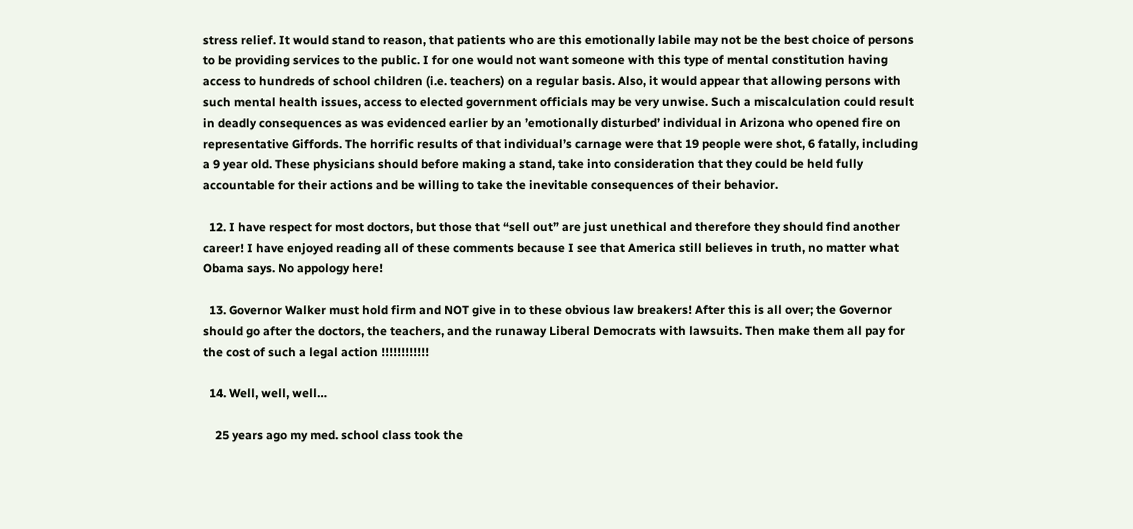stress relief. It would stand to reason, that patients who are this emotionally labile may not be the best choice of persons to be providing services to the public. I for one would not want someone with this type of mental constitution having access to hundreds of school children (i.e. teachers) on a regular basis. Also, it would appear that allowing persons with such mental health issues, access to elected government officials may be very unwise. Such a miscalculation could result in deadly consequences as was evidenced earlier by an ’emotionally disturbed’ individual in Arizona who opened fire on representative Giffords. The horrific results of that individual’s carnage were that 19 people were shot, 6 fatally, including a 9 year old. These physicians should before making a stand, take into consideration that they could be held fully accountable for their actions and be willing to take the inevitable consequences of their behavior.

  12. I have respect for most doctors, but those that “sell out” are just unethical and therefore they should find another career! I have enjoyed reading all of these comments because I see that America still believes in truth, no matter what Obama says. No appology here!

  13. Governor Walker must hold firm and NOT give in to these obvious law breakers! After this is all over; the Governor should go after the doctors, the teachers, and the runaway Liberal Democrats with lawsuits. Then make them all pay for the cost of such a legal action !!!!!!!!!!!!

  14. Well, well, well…

    25 years ago my med. school class took the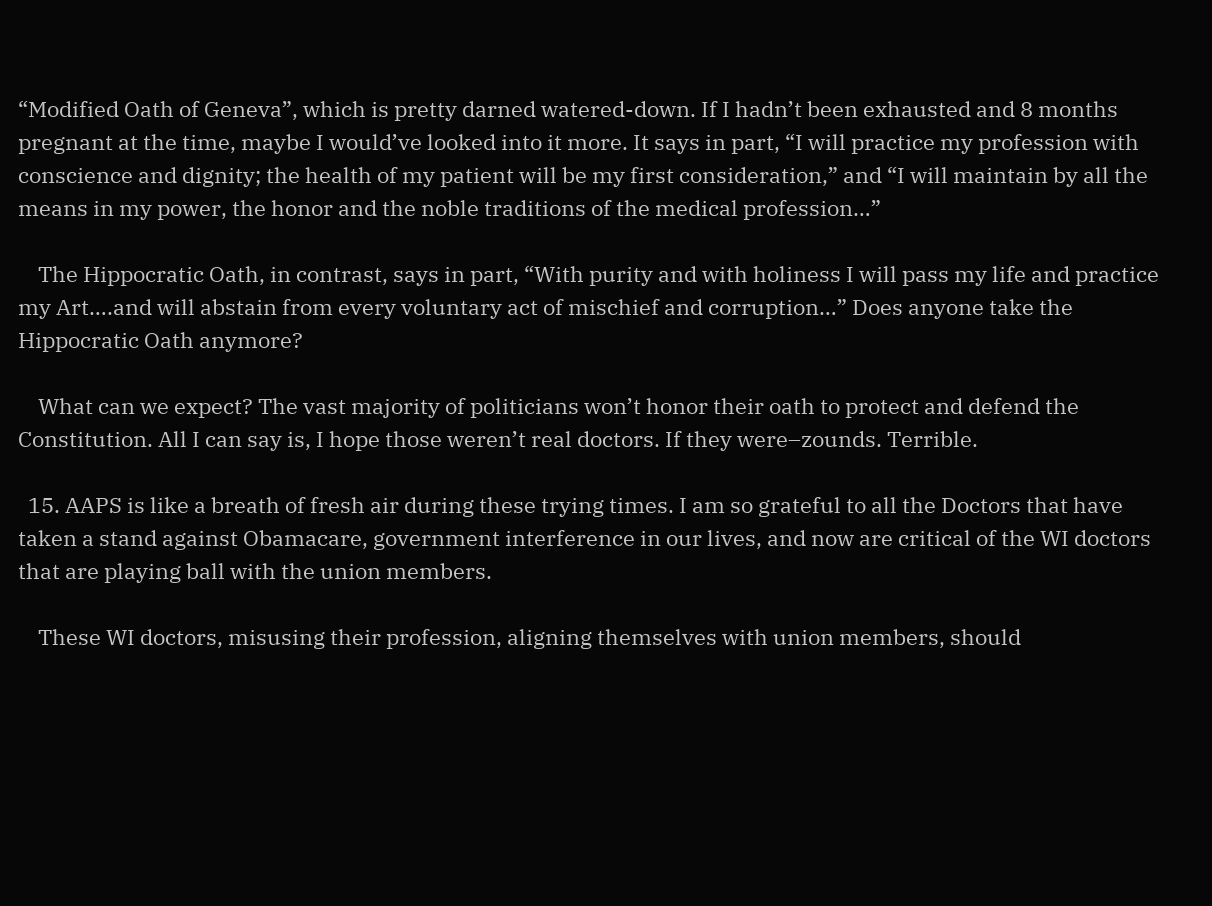“Modified Oath of Geneva”, which is pretty darned watered-down. If I hadn’t been exhausted and 8 months pregnant at the time, maybe I would’ve looked into it more. It says in part, “I will practice my profession with conscience and dignity; the health of my patient will be my first consideration,” and “I will maintain by all the means in my power, the honor and the noble traditions of the medical profession…”

    The Hippocratic Oath, in contrast, says in part, “With purity and with holiness I will pass my life and practice my Art….and will abstain from every voluntary act of mischief and corruption…” Does anyone take the Hippocratic Oath anymore?

    What can we expect? The vast majority of politicians won’t honor their oath to protect and defend the Constitution. All I can say is, I hope those weren’t real doctors. If they were–zounds. Terrible.

  15. AAPS is like a breath of fresh air during these trying times. I am so grateful to all the Doctors that have taken a stand against Obamacare, government interference in our lives, and now are critical of the WI doctors that are playing ball with the union members.

    These WI doctors, misusing their profession, aligning themselves with union members, should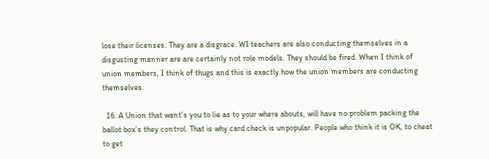lose their licenses. They are a disgrace. WI teachers are also conducting themselves in a disgusting manner are are certainly not role models. They should be fired. When I think of union members, I think of thugs and this is exactly how the union members are conducting themselves.

  16. A Union that want’s you to lie as to your where abouts, will have no problem packing the ballot box’s they control. That is why card check is unpopular. People who think it is OK, to cheat to get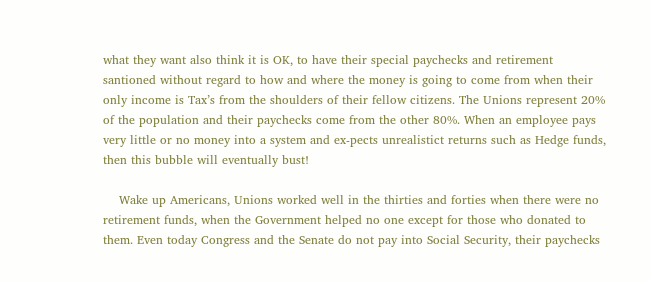what they want also think it is OK, to have their special paychecks and retirement santioned without regard to how and where the money is going to come from when their only income is Tax’s from the shoulders of their fellow citizens. The Unions represent 20% of the population and their paychecks come from the other 80%. When an employee pays very little or no money into a system and ex-pects unrealistict returns such as Hedge funds, then this bubble will eventually bust!

    Wake up Americans, Unions worked well in the thirties and forties when there were no retirement funds, when the Government helped no one except for those who donated to them. Even today Congress and the Senate do not pay into Social Security, their paychecks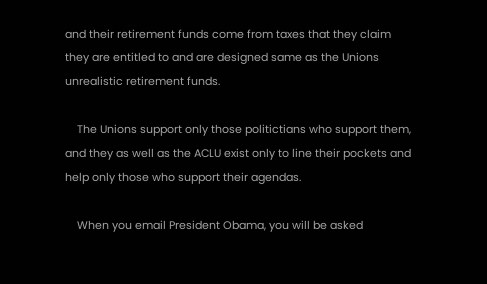and their retirement funds come from taxes that they claim they are entitled to and are designed same as the Unions unrealistic retirement funds.

    The Unions support only those politictians who support them, and they as well as the ACLU exist only to line their pockets and help only those who support their agendas.

    When you email President Obama, you will be asked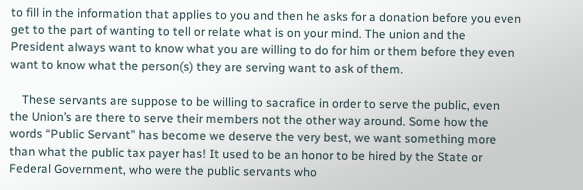to fill in the information that applies to you and then he asks for a donation before you even get to the part of wanting to tell or relate what is on your mind. The union and the President always want to know what you are willing to do for him or them before they even want to know what the person(s) they are serving want to ask of them.

    These servants are suppose to be willing to sacrafice in order to serve the public, even the Union’s are there to serve their members not the other way around. Some how the words “Public Servant” has become we deserve the very best, we want something more than what the public tax payer has! It used to be an honor to be hired by the State or Federal Government, who were the public servants who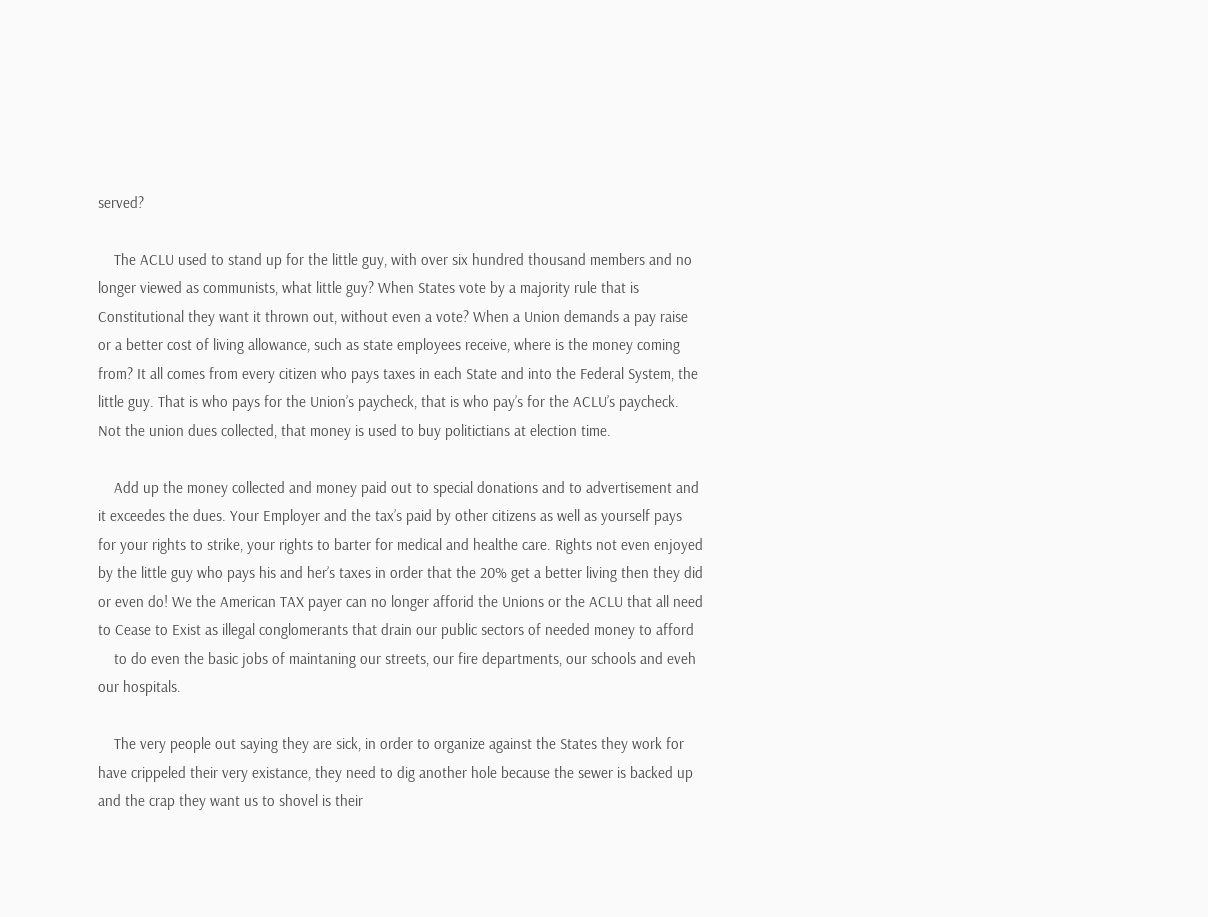served?

    The ACLU used to stand up for the little guy, with over six hundred thousand members and no longer viewed as communists, what little guy? When States vote by a majority rule that is Constitutional they want it thrown out, without even a vote? When a Union demands a pay raise or a better cost of living allowance, such as state employees receive, where is the money coming from? It all comes from every citizen who pays taxes in each State and into the Federal System, the little guy. That is who pays for the Union’s paycheck, that is who pay’s for the ACLU’s paycheck. Not the union dues collected, that money is used to buy politictians at election time.

    Add up the money collected and money paid out to special donations and to advertisement and it exceedes the dues. Your Employer and the tax’s paid by other citizens as well as yourself pays for your rights to strike, your rights to barter for medical and healthe care. Rights not even enjoyed by the little guy who pays his and her’s taxes in order that the 20% get a better living then they did or even do! We the American TAX payer can no longer afforid the Unions or the ACLU that all need to Cease to Exist as illegal conglomerants that drain our public sectors of needed money to afford
    to do even the basic jobs of maintaning our streets, our fire departments, our schools and eveh our hospitals.

    The very people out saying they are sick, in order to organize against the States they work for have crippeled their very existance, they need to dig another hole because the sewer is backed up and the crap they want us to shovel is their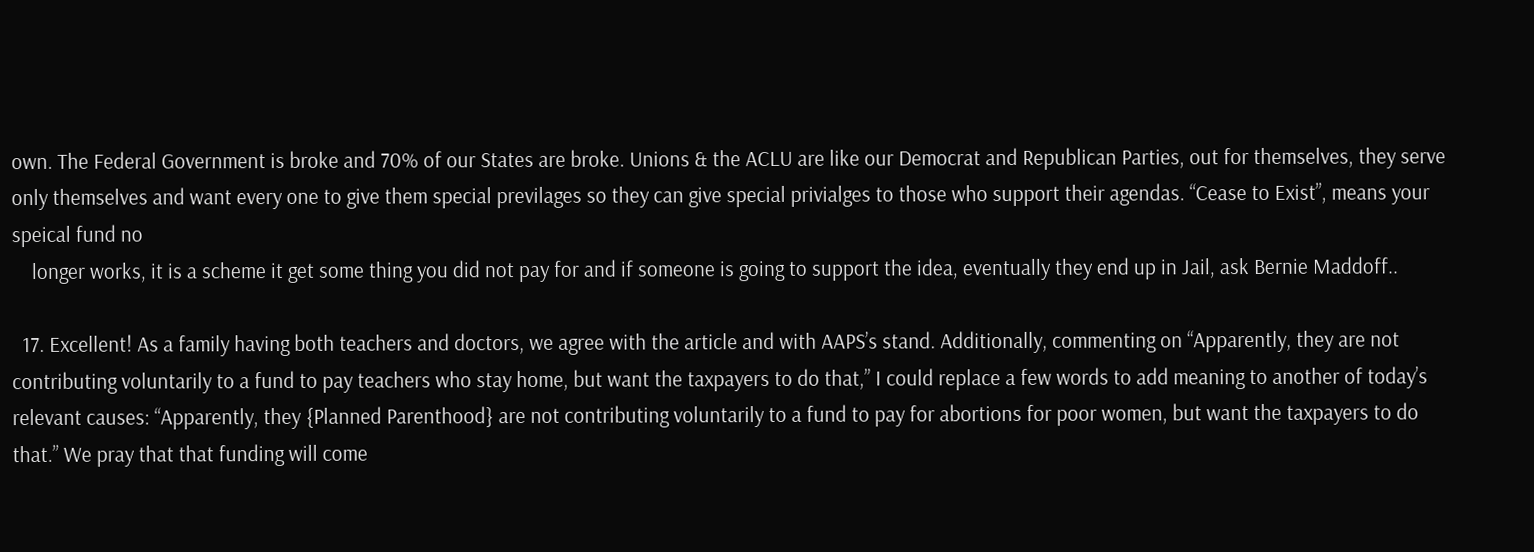own. The Federal Government is broke and 70% of our States are broke. Unions & the ACLU are like our Democrat and Republican Parties, out for themselves, they serve only themselves and want every one to give them special previlages so they can give special privialges to those who support their agendas. “Cease to Exist”, means your speical fund no
    longer works, it is a scheme it get some thing you did not pay for and if someone is going to support the idea, eventually they end up in Jail, ask Bernie Maddoff..

  17. Excellent! As a family having both teachers and doctors, we agree with the article and with AAPS’s stand. Additionally, commenting on “Apparently, they are not contributing voluntarily to a fund to pay teachers who stay home, but want the taxpayers to do that,” I could replace a few words to add meaning to another of today’s relevant causes: “Apparently, they {Planned Parenthood} are not contributing voluntarily to a fund to pay for abortions for poor women, but want the taxpayers to do that.” We pray that that funding will come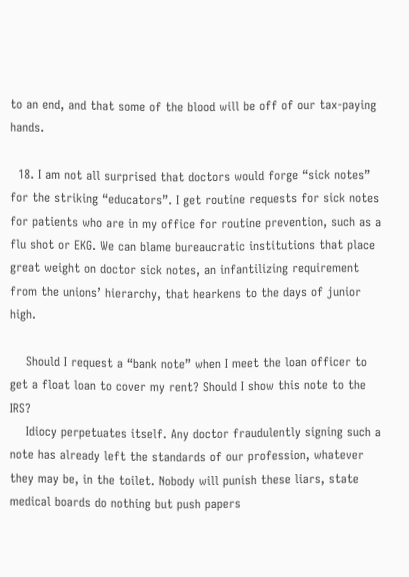to an end, and that some of the blood will be off of our tax-paying hands.

  18. I am not all surprised that doctors would forge “sick notes” for the striking “educators”. I get routine requests for sick notes for patients who are in my office for routine prevention, such as a flu shot or EKG. We can blame bureaucratic institutions that place great weight on doctor sick notes, an infantilizing requirement from the unions’ hierarchy, that hearkens to the days of junior high.

    Should I request a “bank note” when I meet the loan officer to get a float loan to cover my rent? Should I show this note to the IRS?
    Idiocy perpetuates itself. Any doctor fraudulently signing such a note has already left the standards of our profession, whatever they may be, in the toilet. Nobody will punish these liars, state medical boards do nothing but push papers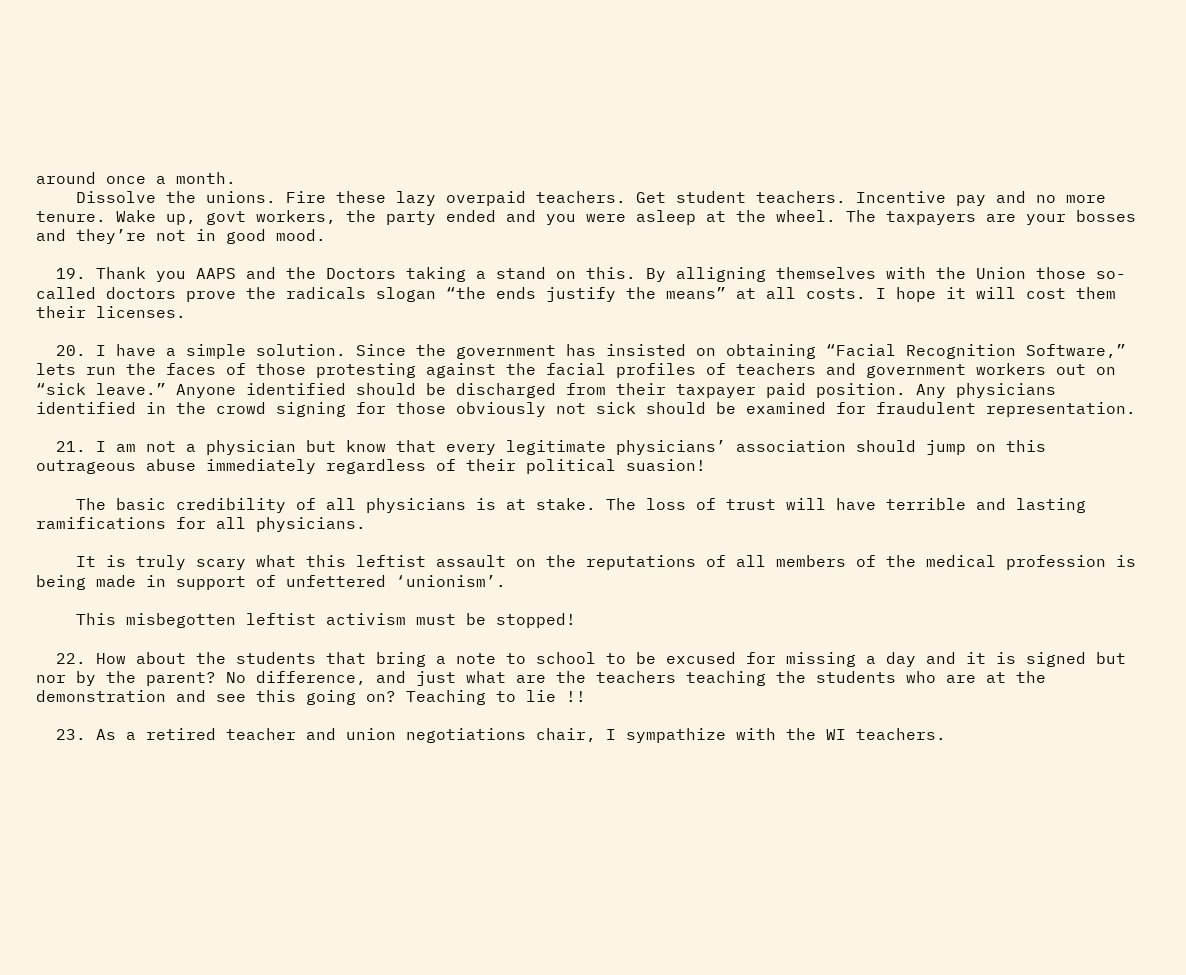around once a month.
    Dissolve the unions. Fire these lazy overpaid teachers. Get student teachers. Incentive pay and no more tenure. Wake up, govt workers, the party ended and you were asleep at the wheel. The taxpayers are your bosses and they’re not in good mood.

  19. Thank you AAPS and the Doctors taking a stand on this. By alligning themselves with the Union those so-called doctors prove the radicals slogan “the ends justify the means” at all costs. I hope it will cost them their licenses.

  20. I have a simple solution. Since the government has insisted on obtaining “Facial Recognition Software,” lets run the faces of those protesting against the facial profiles of teachers and government workers out on “sick leave.” Anyone identified should be discharged from their taxpayer paid position. Any physicians identified in the crowd signing for those obviously not sick should be examined for fraudulent representation.

  21. I am not a physician but know that every legitimate physicians’ association should jump on this outrageous abuse immediately regardless of their political suasion!

    The basic credibility of all physicians is at stake. The loss of trust will have terrible and lasting ramifications for all physicians.

    It is truly scary what this leftist assault on the reputations of all members of the medical profession is being made in support of unfettered ‘unionism’.

    This misbegotten leftist activism must be stopped!

  22. How about the students that bring a note to school to be excused for missing a day and it is signed but nor by the parent? No difference, and just what are the teachers teaching the students who are at the demonstration and see this going on? Teaching to lie !!

  23. As a retired teacher and union negotiations chair, I sympathize with the WI teachers.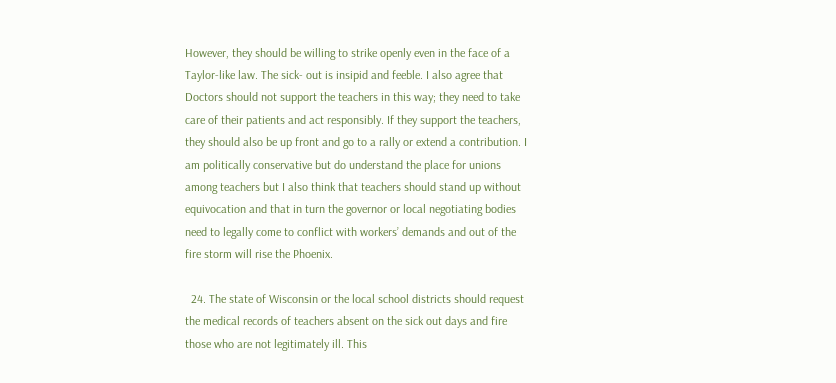However, they should be willing to strike openly even in the face of a Taylor-like law. The sick- out is insipid and feeble. I also agree that Doctors should not support the teachers in this way; they need to take care of their patients and act responsibly. If they support the teachers, they should also be up front and go to a rally or extend a contribution. I am politically conservative but do understand the place for unions among teachers but I also think that teachers should stand up without equivocation and that in turn the governor or local negotiating bodies need to legally come to conflict with workers’ demands and out of the fire storm will rise the Phoenix.

  24. The state of Wisconsin or the local school districts should request the medical records of teachers absent on the sick out days and fire those who are not legitimately ill. This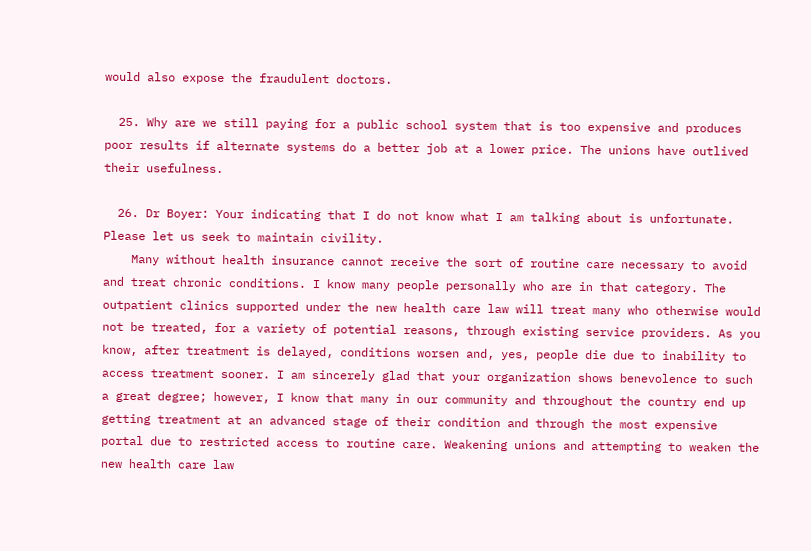would also expose the fraudulent doctors.

  25. Why are we still paying for a public school system that is too expensive and produces poor results if alternate systems do a better job at a lower price. The unions have outlived their usefulness.

  26. Dr Boyer: Your indicating that I do not know what I am talking about is unfortunate. Please let us seek to maintain civility.
    Many without health insurance cannot receive the sort of routine care necessary to avoid and treat chronic conditions. I know many people personally who are in that category. The outpatient clinics supported under the new health care law will treat many who otherwise would not be treated, for a variety of potential reasons, through existing service providers. As you know, after treatment is delayed, conditions worsen and, yes, people die due to inability to access treatment sooner. I am sincerely glad that your organization shows benevolence to such a great degree; however, I know that many in our community and throughout the country end up getting treatment at an advanced stage of their condition and through the most expensive portal due to restricted access to routine care. Weakening unions and attempting to weaken the new health care law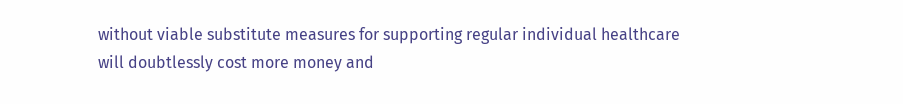without viable substitute measures for supporting regular individual healthcare will doubtlessly cost more money and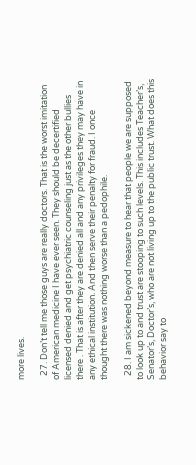more lives.

  27. Don’t tell me those guys are really doctors. That is the worst imitation of American medicine I have ever seen. They should be decertified licensed denied and get psychiatric counseling just as the other bullies there . That is after they are denied all and any privileges they may have in any ethical institution. And then serve their penalty for fraud. I once thought there was nothing worse than a pedophile.

  28. I am sickened beyond measure to hear that people we are supposed to look up to and trust are stooping to such levels. This includes Teacher’s, Senator’s, Doctor’s, who are not living up to the public trust. What does this behavior say to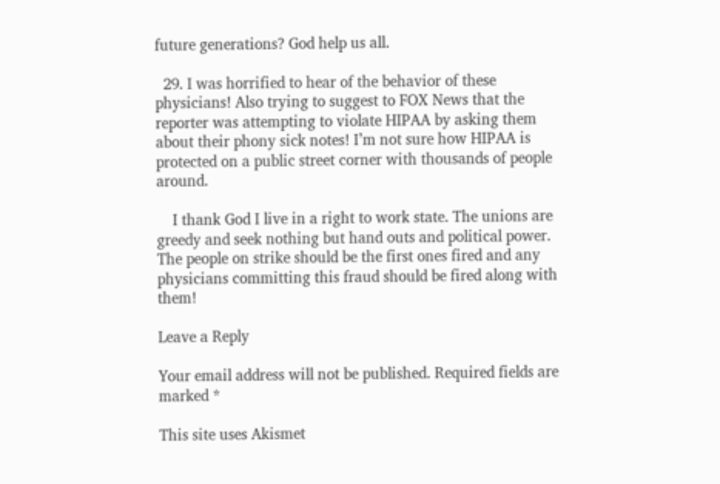future generations? God help us all.

  29. I was horrified to hear of the behavior of these physicians! Also trying to suggest to FOX News that the reporter was attempting to violate HIPAA by asking them about their phony sick notes! I’m not sure how HIPAA is protected on a public street corner with thousands of people around.

    I thank God I live in a right to work state. The unions are greedy and seek nothing but hand outs and political power. The people on strike should be the first ones fired and any physicians committing this fraud should be fired along with them!

Leave a Reply

Your email address will not be published. Required fields are marked *

This site uses Akismet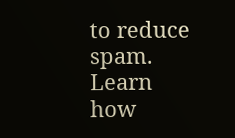to reduce spam. Learn how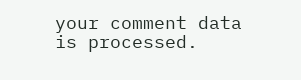your comment data is processed.